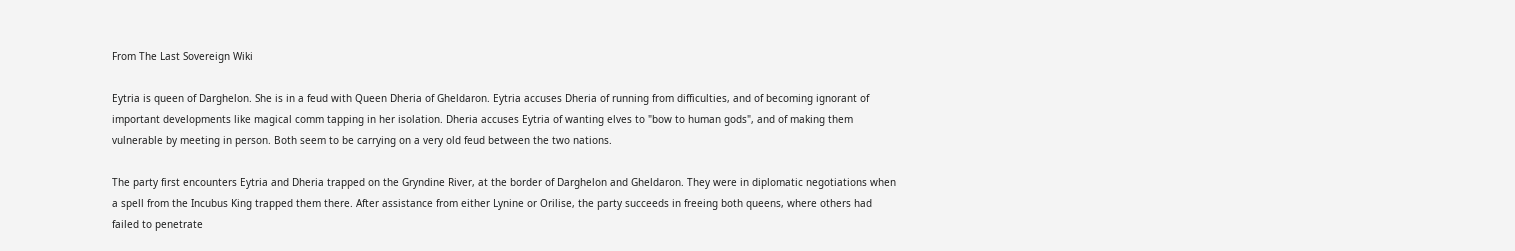From The Last Sovereign Wiki

Eytria is queen of Darghelon. She is in a feud with Queen Dheria of Gheldaron. Eytria accuses Dheria of running from difficulties, and of becoming ignorant of important developments like magical comm tapping in her isolation. Dheria accuses Eytria of wanting elves to "bow to human gods", and of making them vulnerable by meeting in person. Both seem to be carrying on a very old feud between the two nations.

The party first encounters Eytria and Dheria trapped on the Gryndine River, at the border of Darghelon and Gheldaron. They were in diplomatic negotiations when a spell from the Incubus King trapped them there. After assistance from either Lynine or Orilise, the party succeeds in freeing both queens, where others had failed to penetrate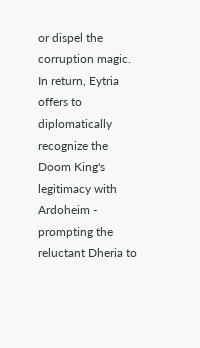or dispel the corruption magic. In return, Eytria offers to diplomatically recognize the Doom King's legitimacy with Ardoheim - prompting the reluctant Dheria to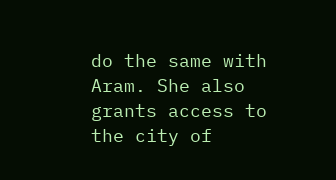do the same with Aram. She also grants access to the city of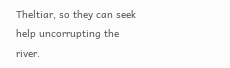Theltiar, so they can seek help uncorrupting the river.